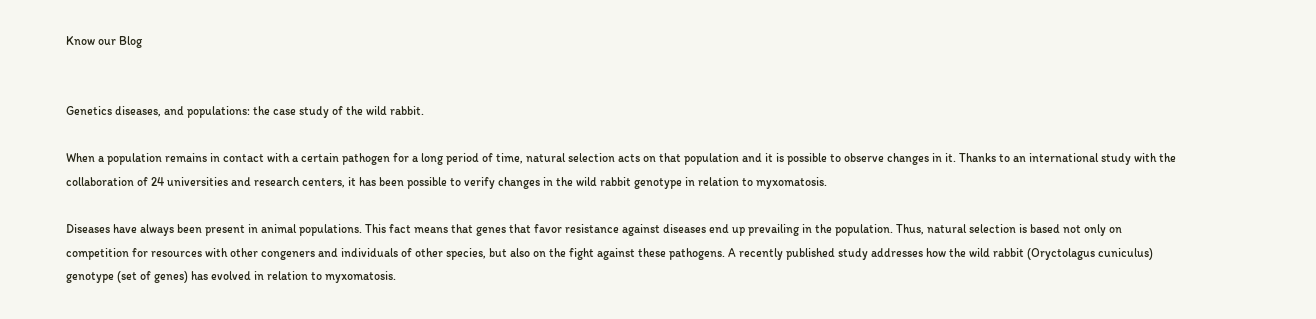Know our Blog


Genetics diseases, and populations: the case study of the wild rabbit.

When a population remains in contact with a certain pathogen for a long period of time, natural selection acts on that population and it is possible to observe changes in it. Thanks to an international study with the collaboration of 24 universities and research centers, it has been possible to verify changes in the wild rabbit genotype in relation to myxomatosis.

Diseases have always been present in animal populations. This fact means that genes that favor resistance against diseases end up prevailing in the population. Thus, natural selection is based not only on competition for resources with other congeners and individuals of other species, but also on the fight against these pathogens. A recently published study addresses how the wild rabbit (Oryctolagus cuniculus) genotype (set of genes) has evolved in relation to myxomatosis.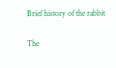Brief history of the rabbit

The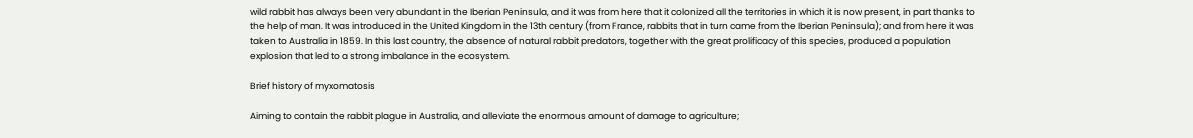wild rabbit has always been very abundant in the Iberian Peninsula, and it was from here that it colonized all the territories in which it is now present, in part thanks to the help of man. It was introduced in the United Kingdom in the 13th century (from France, rabbits that in turn came from the Iberian Peninsula); and from here it was taken to Australia in 1859. In this last country, the absence of natural rabbit predators, together with the great prolificacy of this species, produced a population explosion that led to a strong imbalance in the ecosystem.

Brief history of myxomatosis

Aiming to contain the rabbit plague in Australia, and alleviate the enormous amount of damage to agriculture;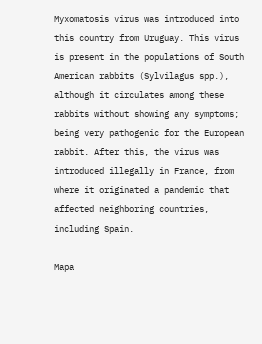Myxomatosis virus was introduced into this country from Uruguay. This virus is present in the populations of South American rabbits (Sylvilagus spp.), although it circulates among these rabbits without showing any symptoms; being very pathogenic for the European rabbit. After this, the virus was introduced illegally in France, from where it originated a pandemic that affected neighboring countries, including Spain.

Mapa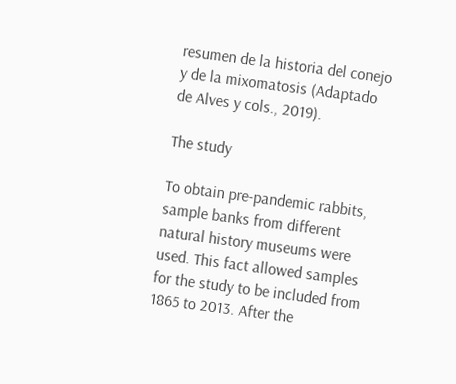resumen de la historia del conejo y de la mixomatosis (Adaptado de Alves y cols., 2019).

The study

To obtain pre-pandemic rabbits, sample banks from different natural history museums were used. This fact allowed samples for the study to be included from 1865 to 2013. After the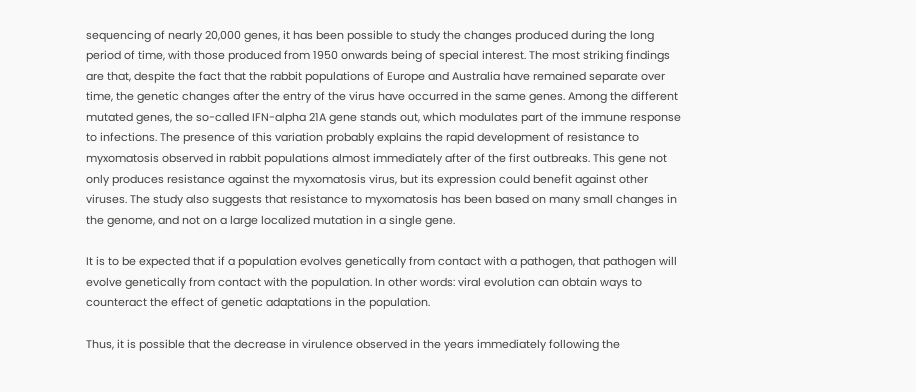sequencing of nearly 20,000 genes, it has been possible to study the changes produced during the long period of time, with those produced from 1950 onwards being of special interest. The most striking findings are that, despite the fact that the rabbit populations of Europe and Australia have remained separate over time, the genetic changes after the entry of the virus have occurred in the same genes. Among the different mutated genes, the so-called IFN-alpha 21A gene stands out, which modulates part of the immune response to infections. The presence of this variation probably explains the rapid development of resistance to myxomatosis observed in rabbit populations almost immediately after of the first outbreaks. This gene not only produces resistance against the myxomatosis virus, but its expression could benefit against other viruses. The study also suggests that resistance to myxomatosis has been based on many small changes in the genome, and not on a large localized mutation in a single gene.

It is to be expected that if a population evolves genetically from contact with a pathogen, that pathogen will evolve genetically from contact with the population. In other words: viral evolution can obtain ways to counteract the effect of genetic adaptations in the population.

Thus, it is possible that the decrease in virulence observed in the years immediately following the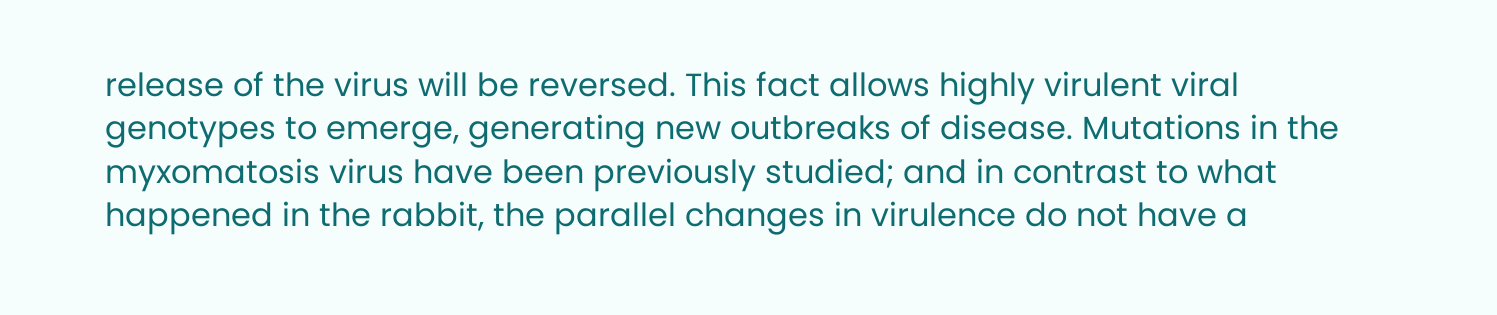release of the virus will be reversed. This fact allows highly virulent viral genotypes to emerge, generating new outbreaks of disease. Mutations in the myxomatosis virus have been previously studied; and in contrast to what happened in the rabbit, the parallel changes in virulence do not have a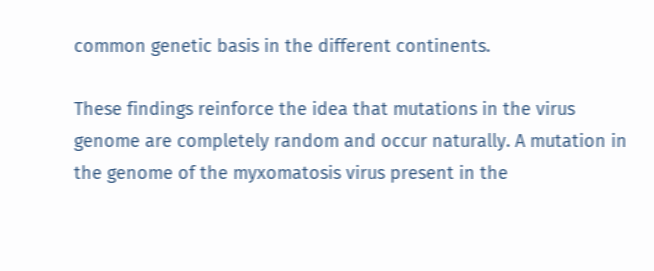common genetic basis in the different continents.

These findings reinforce the idea that mutations in the virus genome are completely random and occur naturally. A mutation in the genome of the myxomatosis virus present in the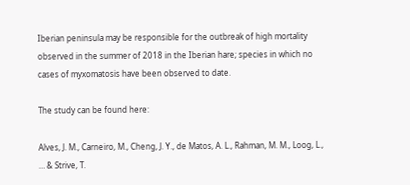Iberian peninsula may be responsible for the outbreak of high mortality observed in the summer of 2018 in the Iberian hare; species in which no cases of myxomatosis have been observed to date.

The study can be found here:

Alves, J. M., Carneiro, M., Cheng, J. Y., de Matos, A. L., Rahman, M. M., Loog, L., … & Strive, T.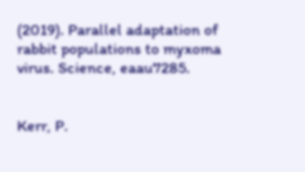(2019). Parallel adaptation of rabbit populations to myxoma virus. Science, eaau7285.


Kerr, P.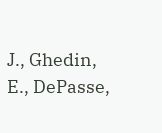J., Ghedin, E., DePasse,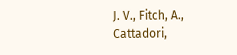J. V., Fitch, A., Cattadori,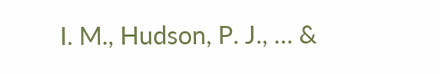I. M., Hudson, P. J., … &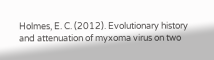Holmes, E. C. (2012). Evolutionary history and attenuation of myxoma virus on two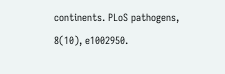continents. PLoS pathogens, 8(10), e1002950.